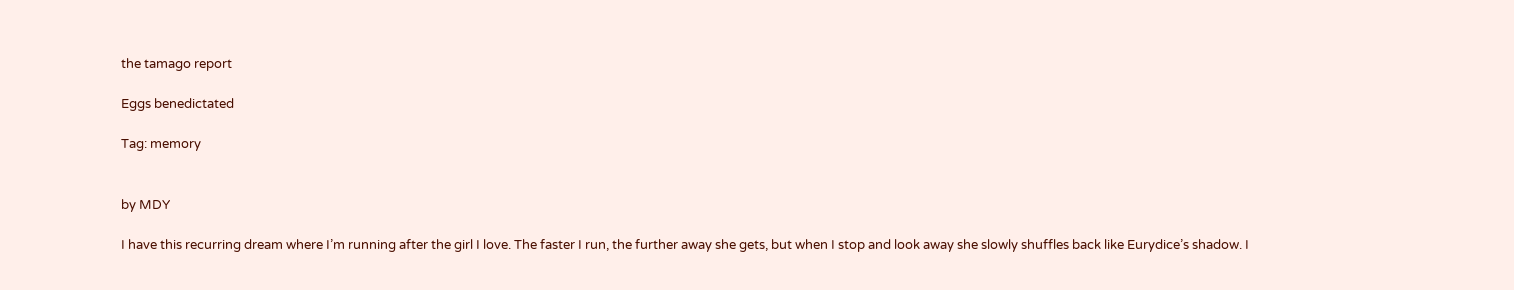the tamago report

Eggs benedictated

Tag: memory


by MDY

I have this recurring dream where I’m running after the girl I love. The faster I run, the further away she gets, but when I stop and look away she slowly shuffles back like Eurydice’s shadow. I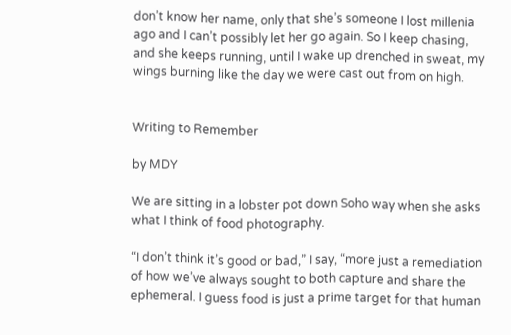don’t know her name, only that she’s someone I lost millenia ago and I can’t possibly let her go again. So I keep chasing, and she keeps running, until I wake up drenched in sweat, my wings burning like the day we were cast out from on high.


Writing to Remember

by MDY

We are sitting in a lobster pot down Soho way when she asks what I think of food photography.

“I don’t think it’s good or bad,” I say, “more just a remediation of how we’ve always sought to both capture and share the ephemeral. I guess food is just a prime target for that human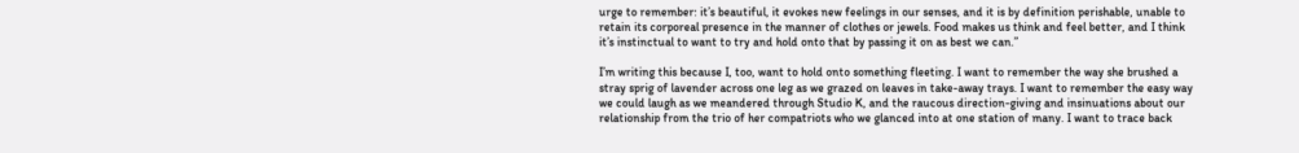urge to remember: it’s beautiful, it evokes new feelings in our senses, and it is by definition perishable, unable to retain its corporeal presence in the manner of clothes or jewels. Food makes us think and feel better, and I think it’s instinctual to want to try and hold onto that by passing it on as best we can.”

I’m writing this because I, too, want to hold onto something fleeting. I want to remember the way she brushed a stray sprig of lavender across one leg as we grazed on leaves in take-away trays. I want to remember the easy way we could laugh as we meandered through Studio K, and the raucous direction-giving and insinuations about our relationship from the trio of her compatriots who we glanced into at one station of many. I want to trace back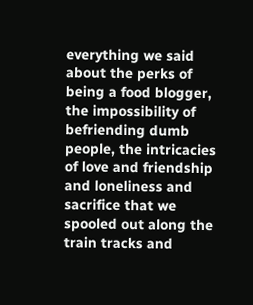everything we said about the perks of being a food blogger, the impossibility of befriending dumb people, the intricacies of love and friendship and loneliness and sacrifice that we spooled out along the train tracks and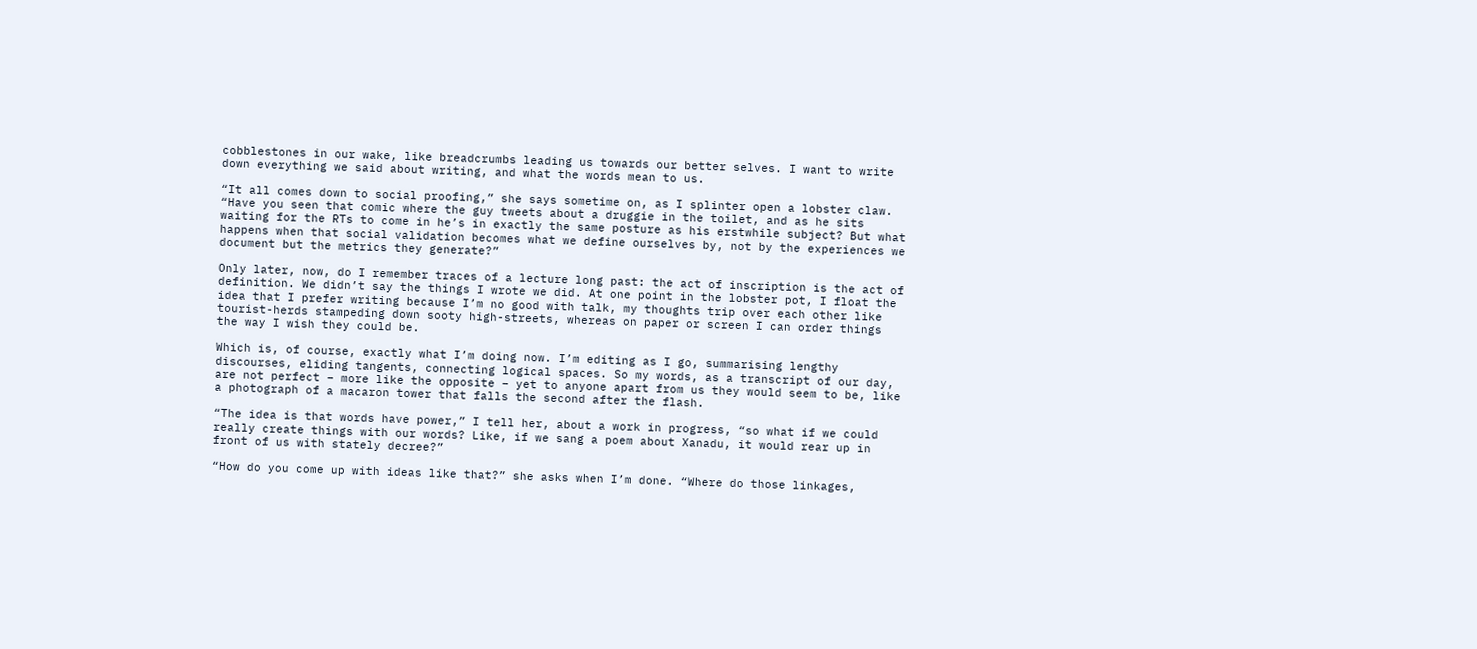cobblestones in our wake, like breadcrumbs leading us towards our better selves. I want to write down everything we said about writing, and what the words mean to us.

“It all comes down to social proofing,” she says sometime on, as I splinter open a lobster claw. “Have you seen that comic where the guy tweets about a druggie in the toilet, and as he sits waiting for the RTs to come in he’s in exactly the same posture as his erstwhile subject? But what happens when that social validation becomes what we define ourselves by, not by the experiences we document but the metrics they generate?”

Only later, now, do I remember traces of a lecture long past: the act of inscription is the act of definition. We didn’t say the things I wrote we did. At one point in the lobster pot, I float the idea that I prefer writing because I’m no good with talk, my thoughts trip over each other like tourist-herds stampeding down sooty high-streets, whereas on paper or screen I can order things the way I wish they could be.

Which is, of course, exactly what I’m doing now. I’m editing as I go, summarising lengthy discourses, eliding tangents, connecting logical spaces. So my words, as a transcript of our day, are not perfect – more like the opposite – yet to anyone apart from us they would seem to be, like a photograph of a macaron tower that falls the second after the flash.

“The idea is that words have power,” I tell her, about a work in progress, “so what if we could really create things with our words? Like, if we sang a poem about Xanadu, it would rear up in front of us with stately decree?”

“How do you come up with ideas like that?” she asks when I’m done. “Where do those linkages,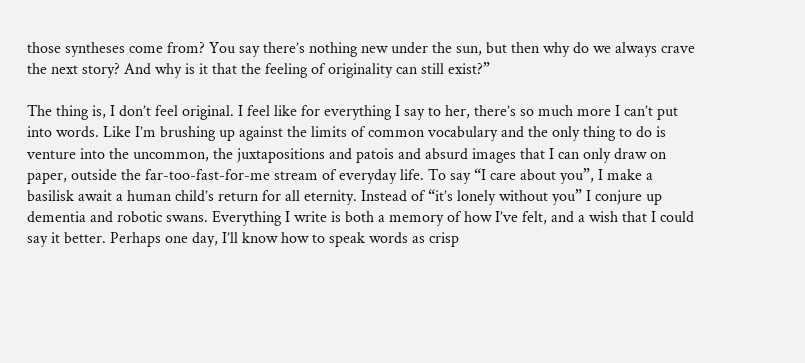those syntheses come from? You say there’s nothing new under the sun, but then why do we always crave the next story? And why is it that the feeling of originality can still exist?”

The thing is, I don’t feel original. I feel like for everything I say to her, there’s so much more I can’t put into words. Like I’m brushing up against the limits of common vocabulary and the only thing to do is venture into the uncommon, the juxtapositions and patois and absurd images that I can only draw on paper, outside the far-too-fast-for-me stream of everyday life. To say “I care about you”, I make a basilisk await a human child’s return for all eternity. Instead of “it’s lonely without you” I conjure up dementia and robotic swans. Everything I write is both a memory of how I’ve felt, and a wish that I could say it better. Perhaps one day, I’ll know how to speak words as crisp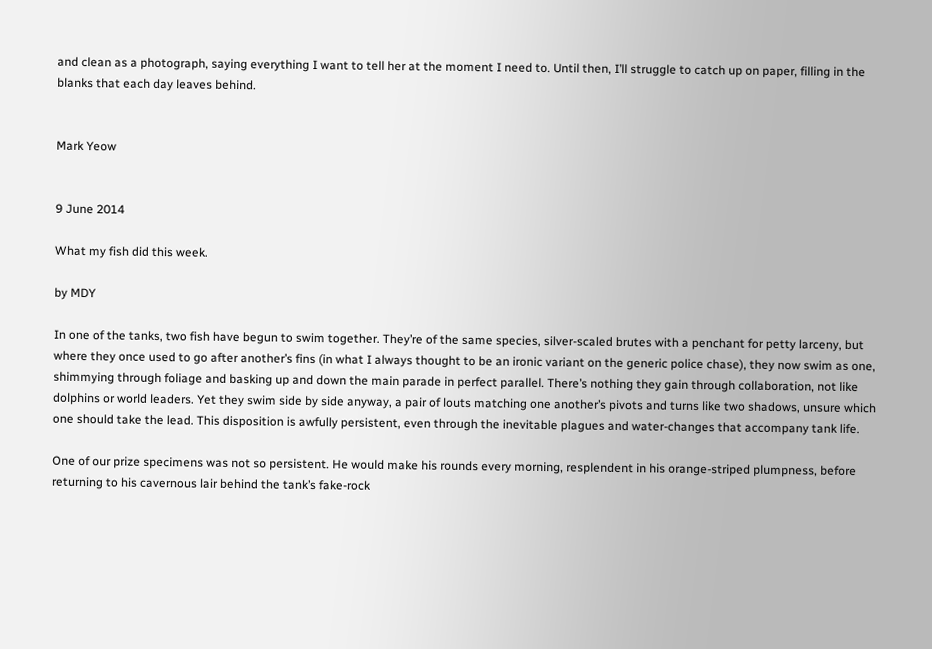and clean as a photograph, saying everything I want to tell her at the moment I need to. Until then, I’ll struggle to catch up on paper, filling in the blanks that each day leaves behind.


Mark Yeow


9 June 2014

What my fish did this week.

by MDY

In one of the tanks, two fish have begun to swim together. They’re of the same species, silver-scaled brutes with a penchant for petty larceny, but where they once used to go after another’s fins (in what I always thought to be an ironic variant on the generic police chase), they now swim as one, shimmying through foliage and basking up and down the main parade in perfect parallel. There’s nothing they gain through collaboration, not like dolphins or world leaders. Yet they swim side by side anyway, a pair of louts matching one another’s pivots and turns like two shadows, unsure which one should take the lead. This disposition is awfully persistent, even through the inevitable plagues and water-changes that accompany tank life.

One of our prize specimens was not so persistent. He would make his rounds every morning, resplendent in his orange-striped plumpness, before returning to his cavernous lair behind the tank’s fake-rock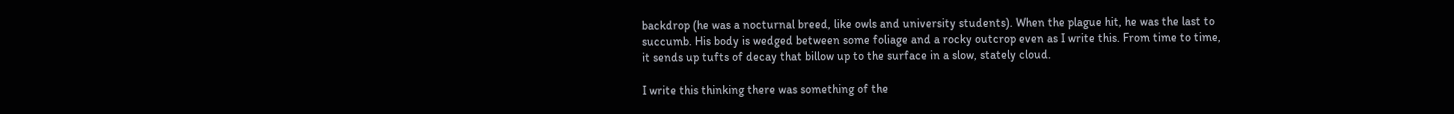backdrop (he was a nocturnal breed, like owls and university students). When the plague hit, he was the last to succumb. His body is wedged between some foliage and a rocky outcrop even as I write this. From time to time, it sends up tufts of decay that billow up to the surface in a slow, stately cloud.

I write this thinking there was something of the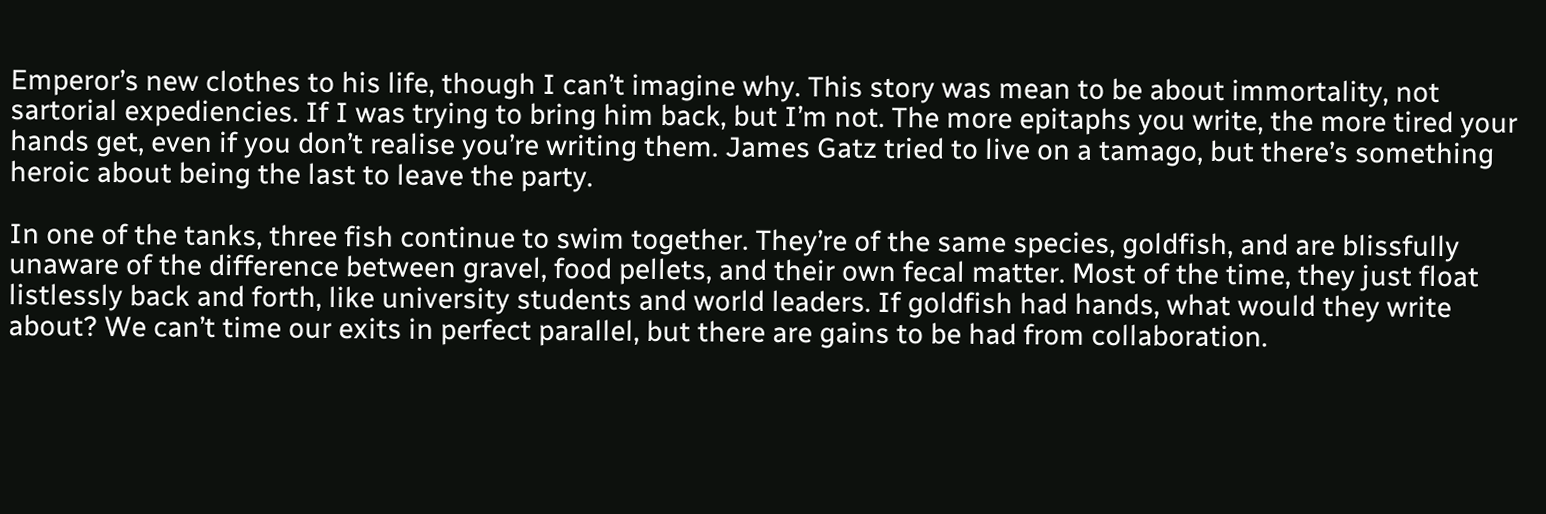Emperor’s new clothes to his life, though I can’t imagine why. This story was mean to be about immortality, not sartorial expediencies. If I was trying to bring him back, but I’m not. The more epitaphs you write, the more tired your hands get, even if you don’t realise you’re writing them. James Gatz tried to live on a tamago, but there’s something heroic about being the last to leave the party.

In one of the tanks, three fish continue to swim together. They’re of the same species, goldfish, and are blissfully unaware of the difference between gravel, food pellets, and their own fecal matter. Most of the time, they just float listlessly back and forth, like university students and world leaders. If goldfish had hands, what would they write about? We can’t time our exits in perfect parallel, but there are gains to be had from collaboration.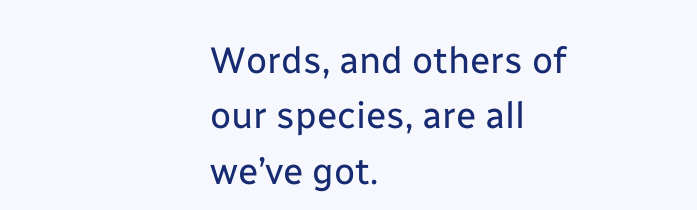Words, and others of our species, are all we’ve got.